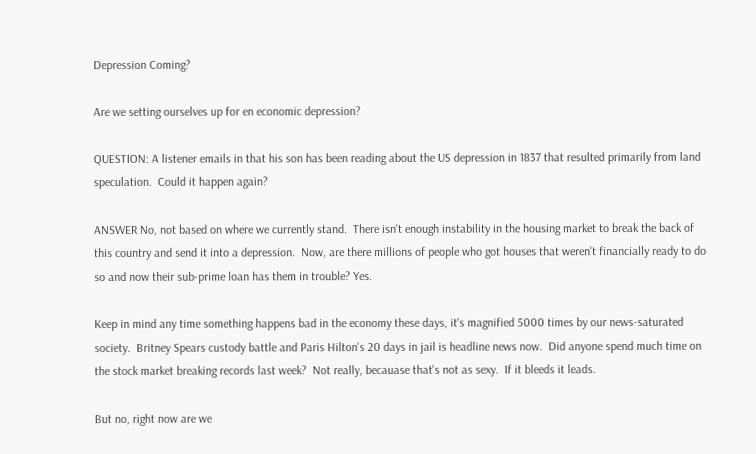Depression Coming?

Are we setting ourselves up for en economic depression?

QUESTION: A listener emails in that his son has been reading about the US depression in 1837 that resulted primarily from land speculation.  Could it happen again?

ANSWER No, not based on where we currently stand.  There isn't enough instability in the housing market to break the back of this country and send it into a depression.  Now, are there millions of people who got houses that weren't financially ready to do so and now their sub-prime loan has them in trouble? Yes.

Keep in mind any time something happens bad in the economy these days, it's magnified 5000 times by our news-saturated society.  Britney Spears custody battle and Paris Hilton's 20 days in jail is headline news now.  Did anyone spend much time on the stock market breaking records last week?  Not really, becauase that's not as sexy.  If it bleeds it leads.

But no, right now are we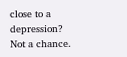close to a depression?  Not a chance.